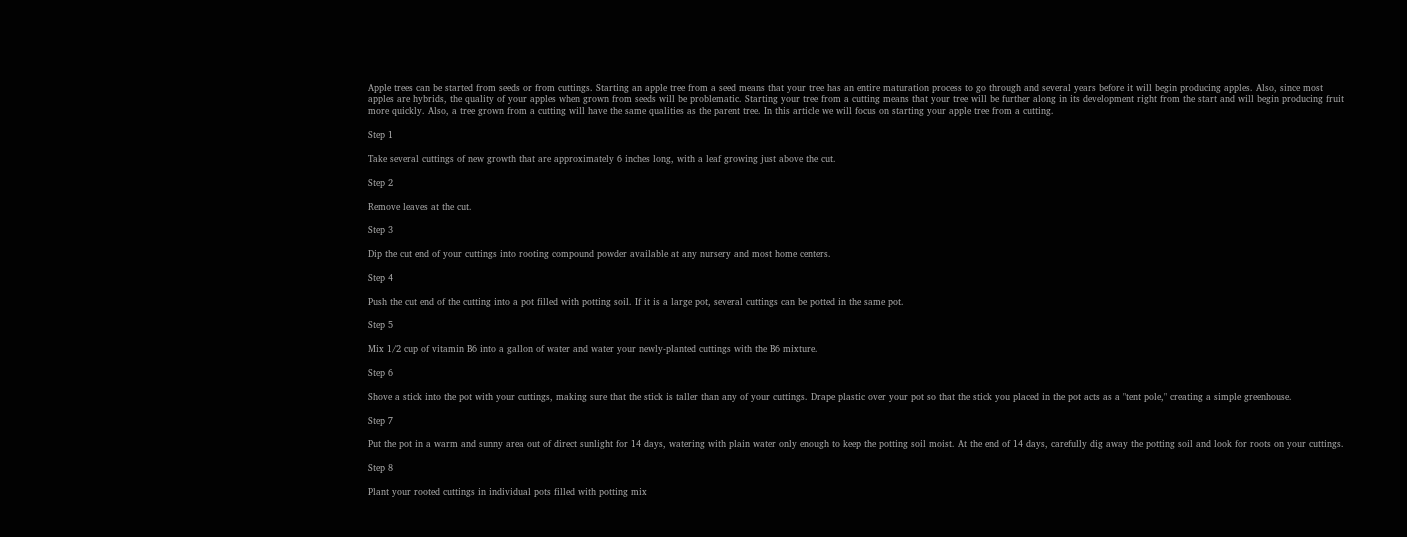Apple trees can be started from seeds or from cuttings. Starting an apple tree from a seed means that your tree has an entire maturation process to go through and several years before it will begin producing apples. Also, since most apples are hybrids, the quality of your apples when grown from seeds will be problematic. Starting your tree from a cutting means that your tree will be further along in its development right from the start and will begin producing fruit more quickly. Also, a tree grown from a cutting will have the same qualities as the parent tree. In this article we will focus on starting your apple tree from a cutting.

Step 1

Take several cuttings of new growth that are approximately 6 inches long, with a leaf growing just above the cut.

Step 2

Remove leaves at the cut.

Step 3

Dip the cut end of your cuttings into rooting compound powder available at any nursery and most home centers.

Step 4

Push the cut end of the cutting into a pot filled with potting soil. If it is a large pot, several cuttings can be potted in the same pot.

Step 5

Mix 1/2 cup of vitamin B6 into a gallon of water and water your newly-planted cuttings with the B6 mixture.

Step 6

Shove a stick into the pot with your cuttings, making sure that the stick is taller than any of your cuttings. Drape plastic over your pot so that the stick you placed in the pot acts as a "tent pole," creating a simple greenhouse.

Step 7

Put the pot in a warm and sunny area out of direct sunlight for 14 days, watering with plain water only enough to keep the potting soil moist. At the end of 14 days, carefully dig away the potting soil and look for roots on your cuttings.

Step 8

Plant your rooted cuttings in individual pots filled with potting mix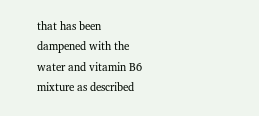that has been dampened with the water and vitamin B6 mixture as described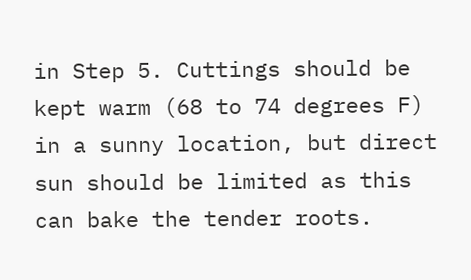in Step 5. Cuttings should be kept warm (68 to 74 degrees F) in a sunny location, but direct sun should be limited as this can bake the tender roots.